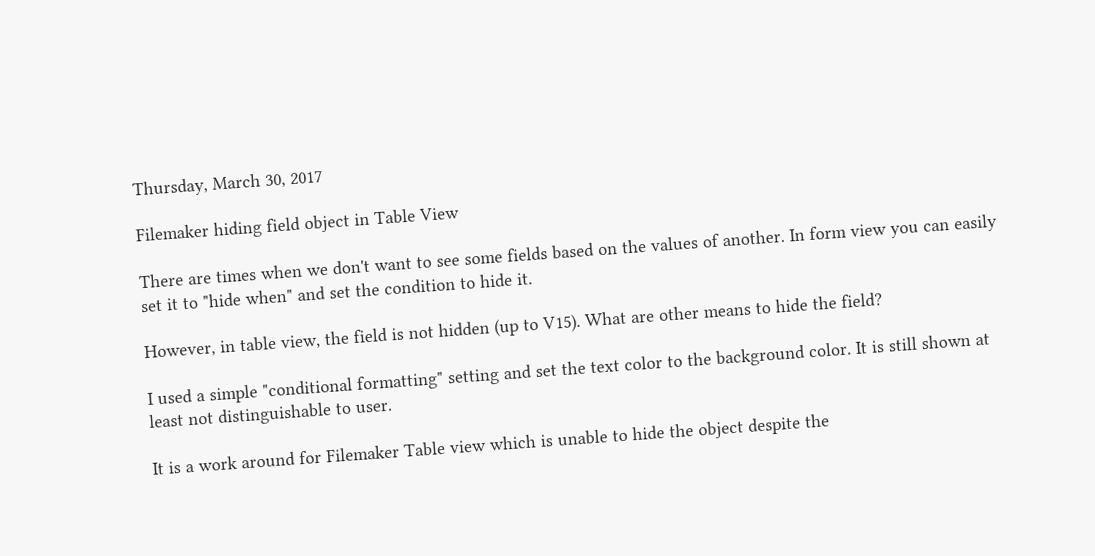Thursday, March 30, 2017

Filemaker hiding field object in Table View

There are times when we don't want to see some fields based on the values of another. In form view you can easily set it to "hide when" and set the condition to hide it.

However, in table view, the field is not hidden (up to V15). What are other means to hide the field?

I used a simple "conditional formatting" setting and set the text color to the background color. It is still shown at least not distinguishable to user.

It is a work around for Filemaker Table view which is unable to hide the object despite the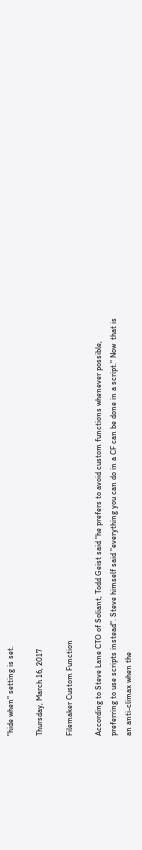"hide when" setting is set.

Thursday, March 16, 2017

Filemaker Custom Function

According to Steve Lane CTO of Soliant, Todd Geist said "he prefers to avoid custom functions whenever possible, preferring to use scripts instead". Steve himself said "everything you can do in a CF can be done in a script." Now  that is an anti-climax when the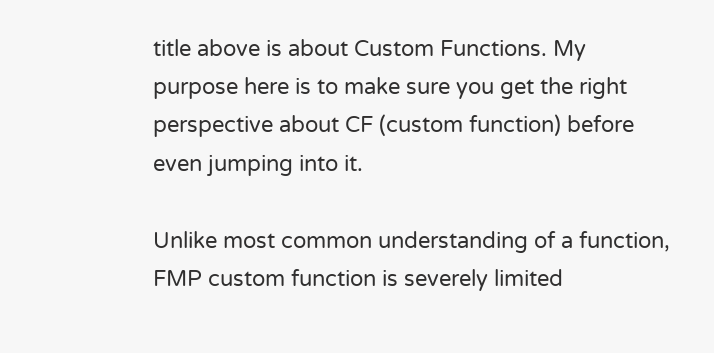title above is about Custom Functions. My purpose here is to make sure you get the right perspective about CF (custom function) before even jumping into it.

Unlike most common understanding of a function, FMP custom function is severely limited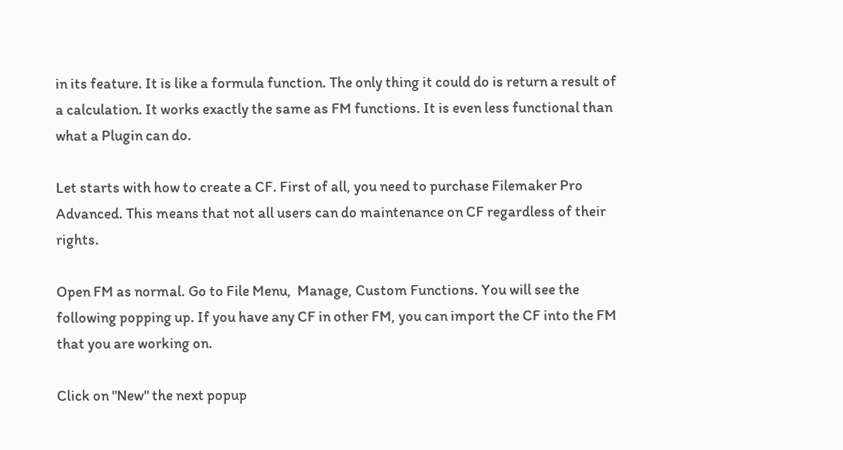in its feature. It is like a formula function. The only thing it could do is return a result of a calculation. It works exactly the same as FM functions. It is even less functional than what a Plugin can do.

Let starts with how to create a CF. First of all, you need to purchase Filemaker Pro Advanced. This means that not all users can do maintenance on CF regardless of their rights.

Open FM as normal. Go to File Menu,  Manage, Custom Functions. You will see the following popping up. If you have any CF in other FM, you can import the CF into the FM that you are working on.

Click on "New" the next popup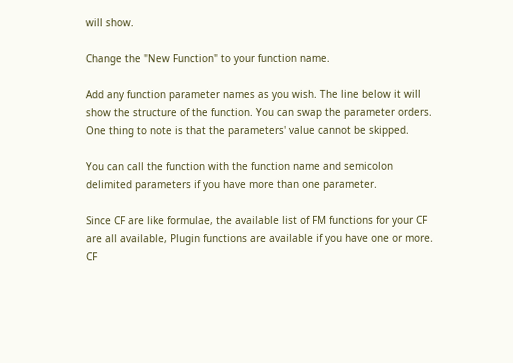will show.

Change the "New Function" to your function name.

Add any function parameter names as you wish. The line below it will show the structure of the function. You can swap the parameter orders. One thing to note is that the parameters' value cannot be skipped.

You can call the function with the function name and semicolon delimited parameters if you have more than one parameter.

Since CF are like formulae, the available list of FM functions for your CF are all available, Plugin functions are available if you have one or more. CF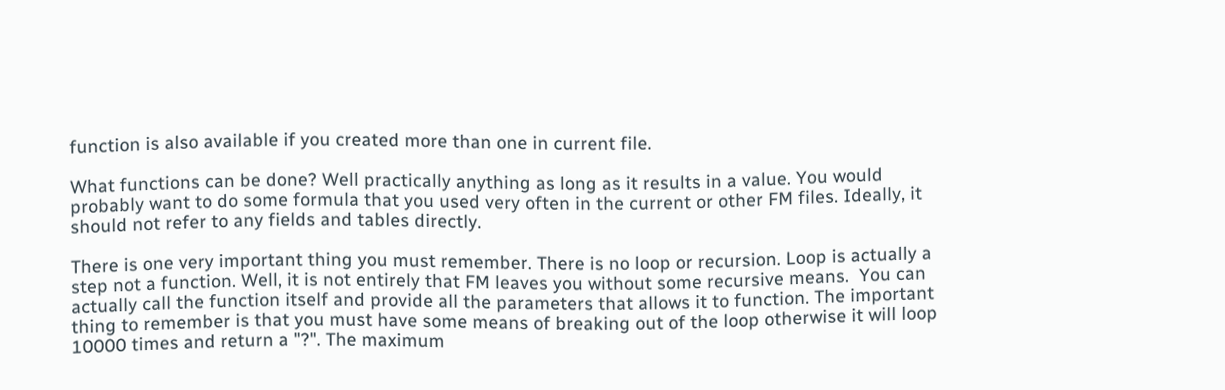function is also available if you created more than one in current file.

What functions can be done? Well practically anything as long as it results in a value. You would probably want to do some formula that you used very often in the current or other FM files. Ideally, it should not refer to any fields and tables directly.

There is one very important thing you must remember. There is no loop or recursion. Loop is actually a step not a function. Well, it is not entirely that FM leaves you without some recursive means.  You can actually call the function itself and provide all the parameters that allows it to function. The important thing to remember is that you must have some means of breaking out of the loop otherwise it will loop 10000 times and return a "?". The maximum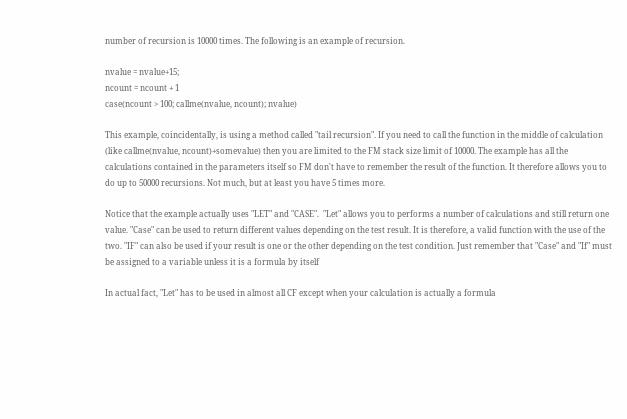number of recursion is 10000 times. The following is an example of recursion.

nvalue = nvalue+15;
ncount = ncount + 1
case(ncount > 100; callme(nvalue, ncount); nvalue)

This example, coincidentally, is using a method called "tail recursion". If you need to call the function in the middle of calculation (like callme(nvalue, ncount)+somevalue) then you are limited to the FM stack size limit of 10000. The example has all the calculations contained in the parameters itself so FM don't have to remember the result of the function. It therefore allows you to do up to 50000 recursions. Not much, but at least you have 5 times more.

Notice that the example actually uses "LET" and "CASE".  "Let" allows you to performs a number of calculations and still return one value. "Case" can be used to return different values depending on the test result. It is therefore, a valid function with the use of the two. "IF" can also be used if your result is one or the other depending on the test condition. Just remember that "Case" and "If" must be assigned to a variable unless it is a formula by itself

In actual fact, "Let" has to be used in almost all CF except when your calculation is actually a formula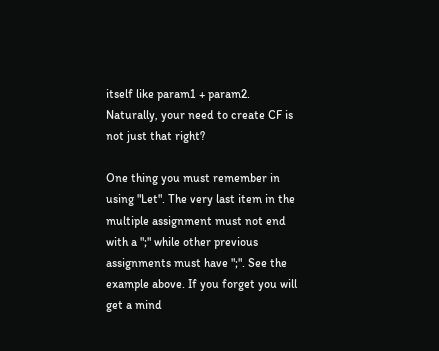itself like param1 + param2. Naturally, your need to create CF is not just that right?

One thing you must remember in using "Let". The very last item in the multiple assignment must not end with a ";" while other previous assignments must have ";". See the example above. If you forget you will get a mind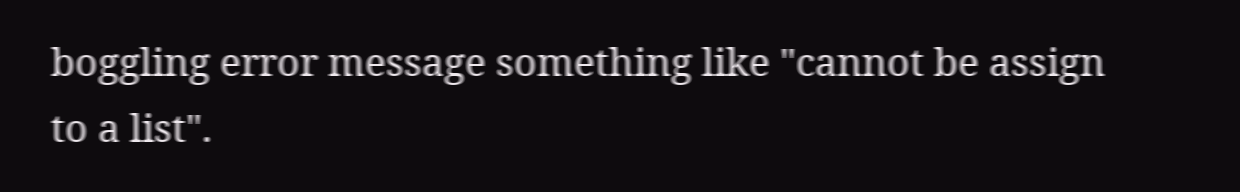boggling error message something like "cannot be assign to a list".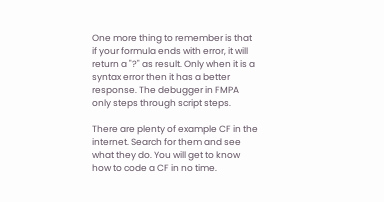One more thing to remember is that if your formula ends with error, it will return a "?" as result. Only when it is a syntax error then it has a better response. The debugger in FMPA only steps through script steps.

There are plenty of example CF in the internet. Search for them and see what they do. You will get to know how to code a CF in no time.